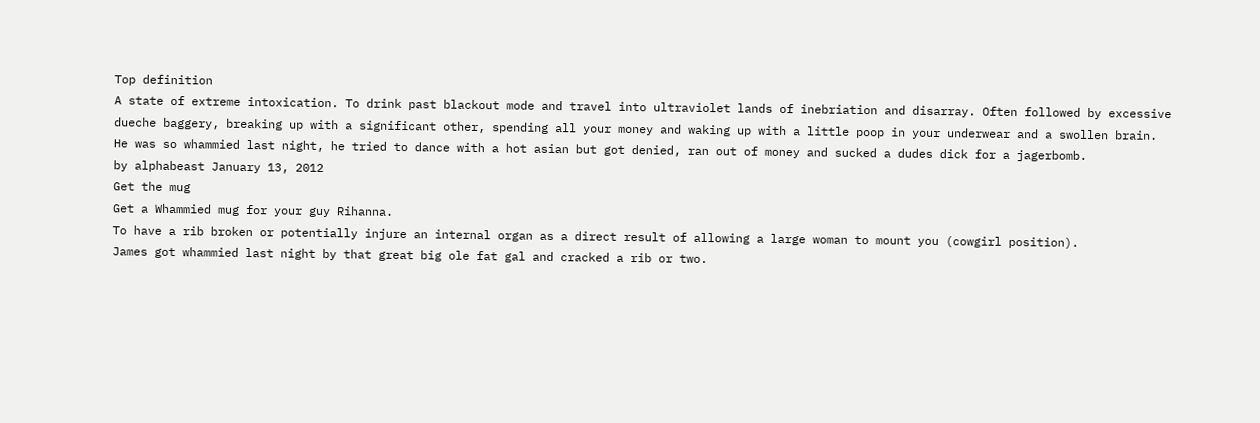Top definition
A state of extreme intoxication. To drink past blackout mode and travel into ultraviolet lands of inebriation and disarray. Often followed by excessive dueche baggery, breaking up with a significant other, spending all your money and waking up with a little poop in your underwear and a swollen brain.
He was so whammied last night, he tried to dance with a hot asian but got denied, ran out of money and sucked a dudes dick for a jagerbomb.
by alphabeast January 13, 2012
Get the mug
Get a Whammied mug for your guy Rihanna.
To have a rib broken or potentially injure an internal organ as a direct result of allowing a large woman to mount you (cowgirl position).
James got whammied last night by that great big ole fat gal and cracked a rib or two.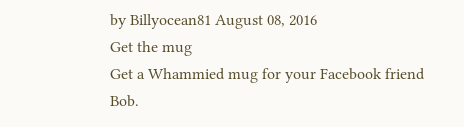by Billyocean81 August 08, 2016
Get the mug
Get a Whammied mug for your Facebook friend Bob.